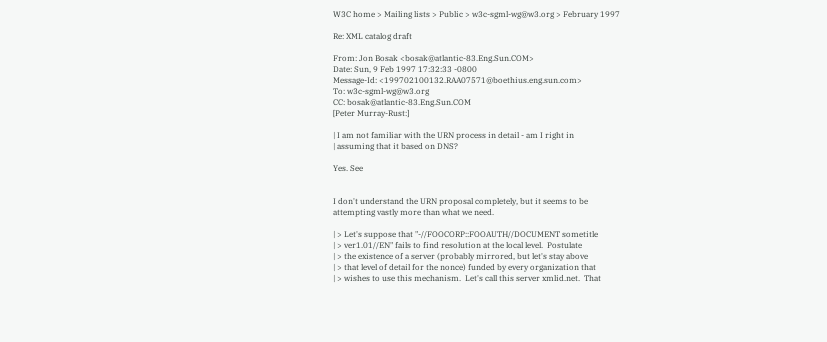W3C home > Mailing lists > Public > w3c-sgml-wg@w3.org > February 1997

Re: XML catalog draft

From: Jon Bosak <bosak@atlantic-83.Eng.Sun.COM>
Date: Sun, 9 Feb 1997 17:32:33 -0800
Message-Id: <199702100132.RAA07571@boethius.eng.sun.com>
To: w3c-sgml-wg@w3.org
CC: bosak@atlantic-83.Eng.Sun.COM
[Peter Murray-Rust:]

| I am not familiar with the URN process in detail - am I right in
| assuming that it based on DNS?

Yes. See


I don't understand the URN proposal completely, but it seems to be
attempting vastly more than what we need.

| > Let's suppose that "-//FOOCORP::FOOAUTH//DOCUMENT sometitle
| > ver1.01//EN" fails to find resolution at the local level.  Postulate
| > the existence of a server (probably mirrored, but let's stay above
| > that level of detail for the nonce) funded by every organization that
| > wishes to use this mechanism.  Let's call this server xmlid.net.  That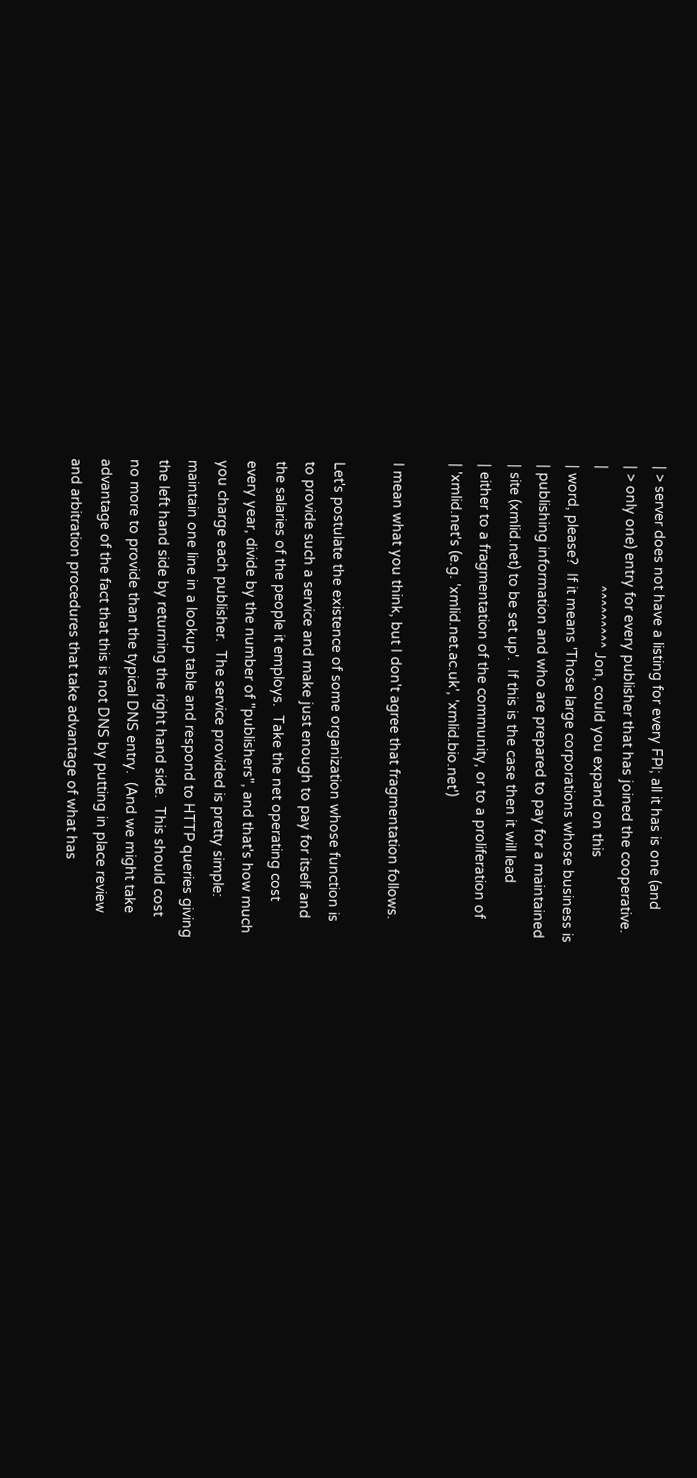| > server does not have a listing for every FPI; all it has is one (and
| > only one) entry for every publisher that has joined the cooperative.
|                             ^^^^^^^^^ Jon, could you expand on this
| word, please?  If it means 'Those large corporations whose business is
| publishing information and who are prepared to pay for a maintained
| site (xmlid.net) to be set up'.  If this is the case then it will lead
| either to a fragmentation of the community, or to a proliferation of
| 'xmlid.net's (e.g. 'xmlid.net.ac.uk', 'xmlid.bio.net')

I mean what you think, but I don't agree that fragmentation follows.

Let's postulate the existence of some organization whose function is
to provide such a service and make just enough to pay for itself and
the salaries of the people it employs.  Take the net operating cost
every year, divide by the number of "publishers", and that's how much
you charge each publisher.  The service provided is pretty simple:
maintain one line in a lookup table and respond to HTTP queries giving
the left hand side by returning the right hand side.  This should cost
no more to provide than the typical DNS entry.  (And we might take
advantage of the fact that this is not DNS by putting in place review
and arbitration procedures that take advantage of what has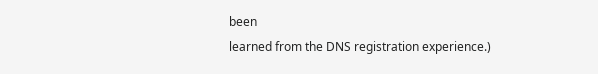been
learned from the DNS registration experience.)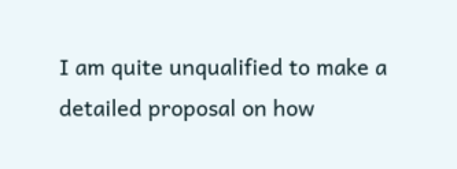I am quite unqualified to make a detailed proposal on how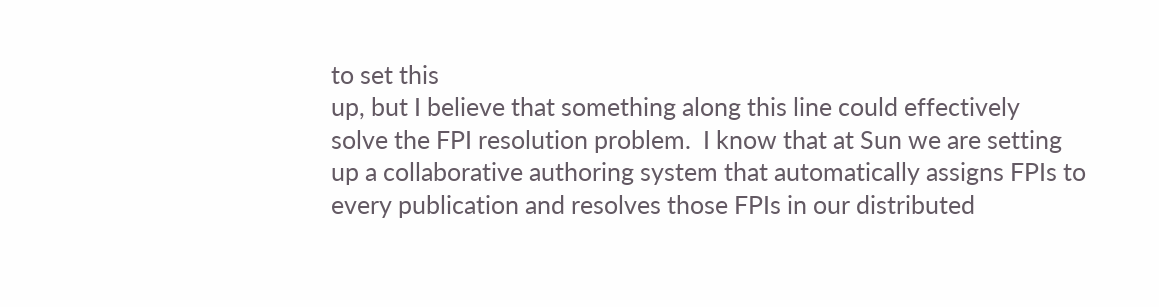to set this
up, but I believe that something along this line could effectively
solve the FPI resolution problem.  I know that at Sun we are setting
up a collaborative authoring system that automatically assigns FPIs to
every publication and resolves those FPIs in our distributed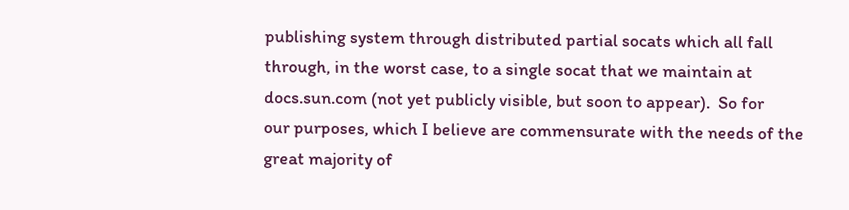publishing system through distributed partial socats which all fall
through, in the worst case, to a single socat that we maintain at
docs.sun.com (not yet publicly visible, but soon to appear).  So for
our purposes, which I believe are commensurate with the needs of the
great majority of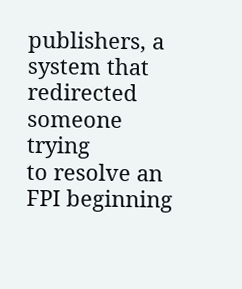publishers, a system that redirected someone trying
to resolve an FPI beginning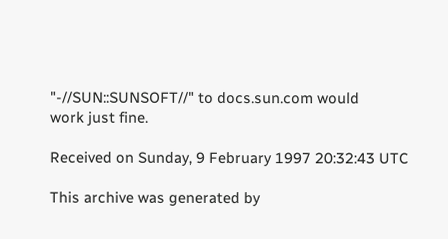"-//SUN::SUNSOFT//" to docs.sun.com would
work just fine.

Received on Sunday, 9 February 1997 20:32:43 UTC

This archive was generated by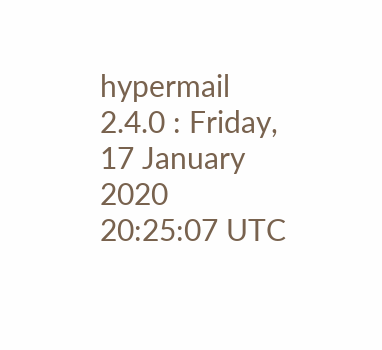hypermail 2.4.0 : Friday, 17 January 2020 20:25:07 UTC